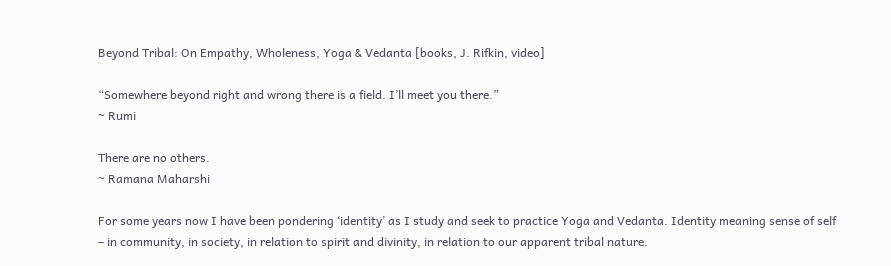Beyond Tribal: On Empathy, Wholeness, Yoga & Vedanta [books, J. Rifkin, video]

“Somewhere beyond right and wrong there is a field. I’ll meet you there.”
~ Rumi

There are no others.
~ Ramana Maharshi

For some years now I have been pondering ‘identity’ as I study and seek to practice Yoga and Vedanta. Identity meaning sense of self – in community, in society, in relation to spirit and divinity, in relation to our apparent tribal nature.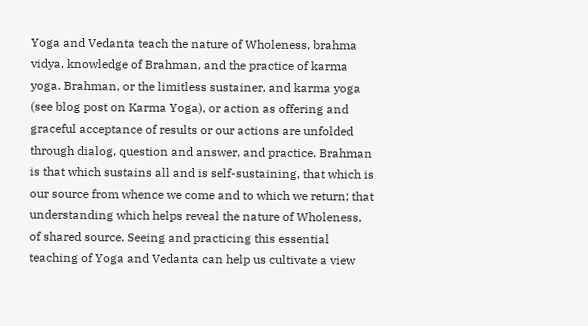Yoga and Vedanta teach the nature of Wholeness, brahma vidya, knowledge of Brahman, and the practice of karma yoga. Brahman, or the limitless sustainer, and karma yoga (see blog post on Karma Yoga), or action as offering and graceful acceptance of results or our actions are unfolded through dialog, question and answer, and practice. Brahman is that which sustains all and is self-sustaining, that which is our source from whence we come and to which we return; that understanding which helps reveal the nature of Wholeness, of shared source. Seeing and practicing this essential teaching of Yoga and Vedanta can help us cultivate a view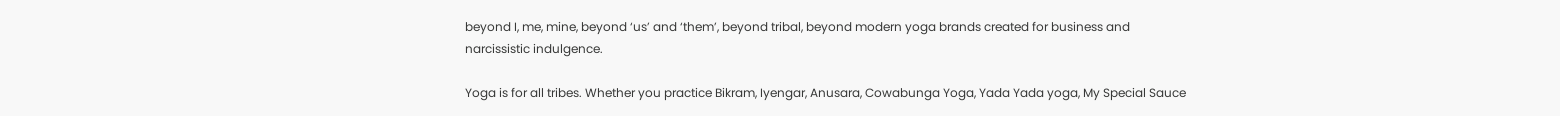beyond I, me, mine, beyond ‘us’ and ‘them’, beyond tribal, beyond modern yoga brands created for business and narcissistic indulgence.

Yoga is for all tribes. Whether you practice Bikram, Iyengar, Anusara, Cowabunga Yoga, Yada Yada yoga, My Special Sauce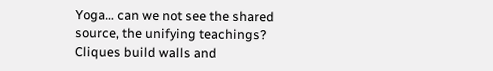Yoga… can we not see the shared source, the unifying teachings? Cliques build walls and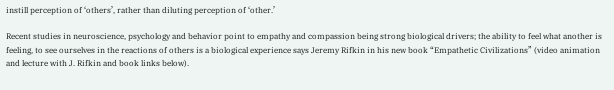instill perception of ‘others’, rather than diluting perception of ‘other.’

Recent studies in neuroscience, psychology and behavior point to empathy and compassion being strong biological drivers; the ability to feel what another is feeling, to see ourselves in the reactions of others is a biological experience says Jeremy Rifkin in his new book “Empathetic Civilizations” (video animation and lecture with J. Rifkin and book links below).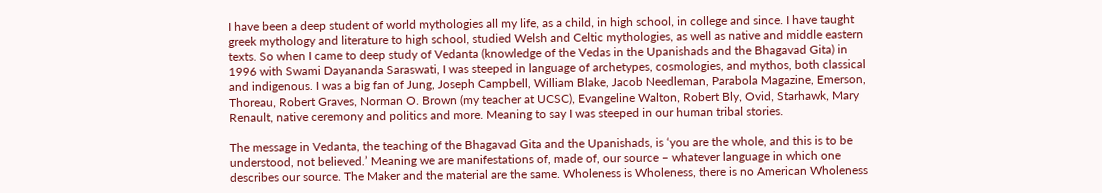I have been a deep student of world mythologies all my life, as a child, in high school, in college and since. I have taught greek mythology and literature to high school, studied Welsh and Celtic mythologies, as well as native and middle eastern texts. So when I came to deep study of Vedanta (knowledge of the Vedas in the Upanishads and the Bhagavad Gita) in 1996 with Swami Dayananda Saraswati, I was steeped in language of archetypes, cosmologies, and mythos, both classical and indigenous. I was a big fan of Jung, Joseph Campbell, William Blake, Jacob Needleman, Parabola Magazine, Emerson, Thoreau, Robert Graves, Norman O. Brown (my teacher at UCSC), Evangeline Walton, Robert Bly, Ovid, Starhawk, Mary Renault, native ceremony and politics and more. Meaning to say I was steeped in our human tribal stories.

The message in Vedanta, the teaching of the Bhagavad Gita and the Upanishads, is ‘you are the whole, and this is to be understood, not believed.’ Meaning we are manifestations of, made of, our source – whatever language in which one describes our source. The Maker and the material are the same. Wholeness is Wholeness, there is no American Wholeness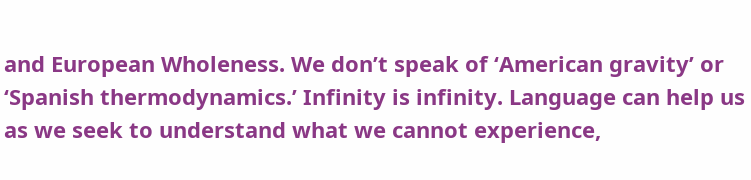and European Wholeness. We don’t speak of ‘American gravity’ or ‘Spanish thermodynamics.’ Infinity is infinity. Language can help us as we seek to understand what we cannot experience,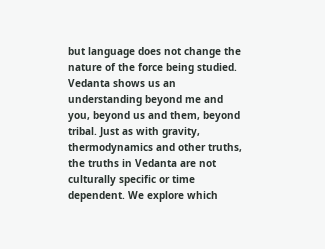but language does not change the nature of the force being studied. Vedanta shows us an understanding beyond me and you, beyond us and them, beyond tribal. Just as with gravity, thermodynamics and other truths, the truths in Vedanta are not culturally specific or time dependent. We explore which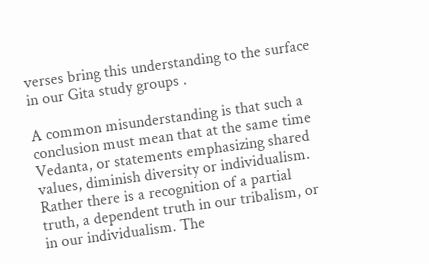verses bring this understanding to the surface in our Gita study groups .

A common misunderstanding is that such a conclusion must mean that at the same time Vedanta, or statements emphasizing shared values, diminish diversity or individualism. Rather there is a recognition of a partial truth, a dependent truth in our tribalism, or in our individualism. The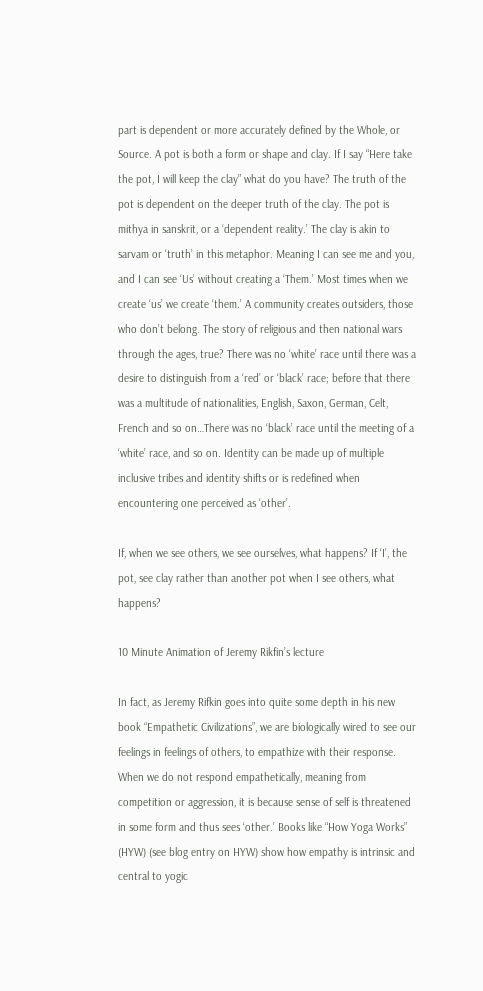part is dependent or more accurately defined by the Whole, or Source. A pot is both a form or shape and clay. If I say “Here take the pot, I will keep the clay” what do you have? The truth of the pot is dependent on the deeper truth of the clay. The pot is mithya in sanskrit, or a ‘dependent reality.’ The clay is akin to sarvam or ‘truth’ in this metaphor. Meaning I can see me and you, and I can see ‘Us’ without creating a ‘Them.’ Most times when we create ‘us’ we create ‘them.’ A community creates outsiders, those who don’t belong. The story of religious and then national wars through the ages, true? There was no ‘white’ race until there was a desire to distinguish from a ‘red’ or ‘black’ race; before that there was a multitude of nationalities, English, Saxon, German, Celt, French and so on…There was no ‘black’ race until the meeting of a ‘white’ race, and so on. Identity can be made up of multiple inclusive tribes and identity shifts or is redefined when encountering one perceived as ‘other’.

If, when we see others, we see ourselves, what happens? If ‘I’, the pot, see clay rather than another pot when I see others, what happens?

10 Minute Animation of Jeremy Rikfin’s lecture

In fact, as Jeremy Rifkin goes into quite some depth in his new book “Empathetic Civilizations”, we are biologically wired to see our feelings in feelings of others, to empathize with their response. When we do not respond empathetically, meaning from competition or aggression, it is because sense of self is threatened in some form and thus sees ‘other.’ Books like “How Yoga Works” (HYW) (see blog entry on HYW) show how empathy is intrinsic and central to yogic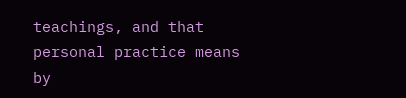teachings, and that personal practice means by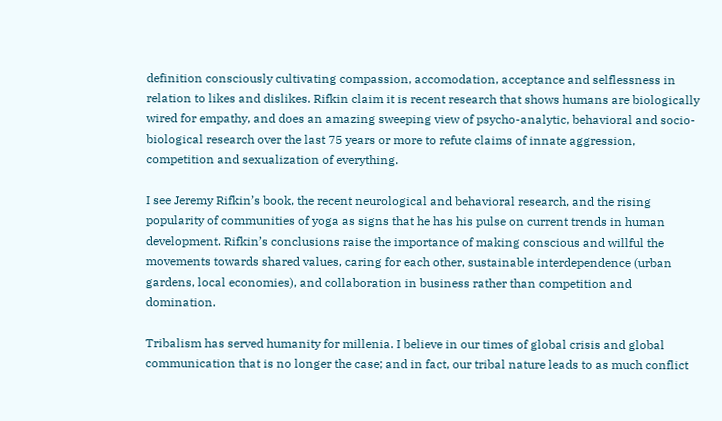definition consciously cultivating compassion, accomodation, acceptance and selflessness in relation to likes and dislikes. Rifkin claim it is recent research that shows humans are biologically wired for empathy, and does an amazing sweeping view of psycho-analytic, behavioral and socio-biological research over the last 75 years or more to refute claims of innate aggression, competition and sexualization of everything.

I see Jeremy Rifkin’s book, the recent neurological and behavioral research, and the rising popularity of communities of yoga as signs that he has his pulse on current trends in human development. Rifkin’s conclusions raise the importance of making conscious and willful the movements towards shared values, caring for each other, sustainable interdependence (urban gardens, local economies), and collaboration in business rather than competition and domination.

Tribalism has served humanity for millenia. I believe in our times of global crisis and global communication that is no longer the case; and in fact, our tribal nature leads to as much conflict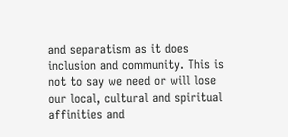and separatism as it does inclusion and community. This is not to say we need or will lose our local, cultural and spiritual affinities and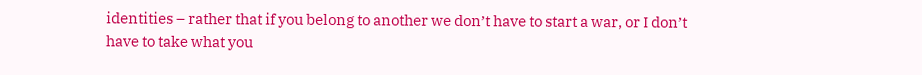identities – rather that if you belong to another we don’t have to start a war, or I don’t have to take what you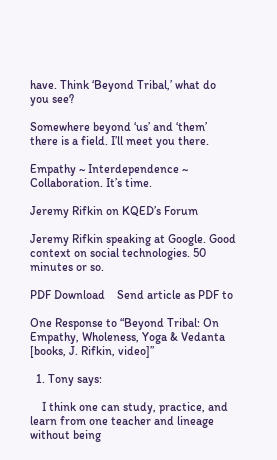have. Think ‘Beyond Tribal,’ what do you see?

Somewhere beyond ‘us’ and ‘them’ there is a field. I’ll meet you there.

Empathy ~ Interdependence ~ Collaboration. It’s time.

Jeremy Rifkin on KQED’s Forum

Jeremy Rifkin speaking at Google. Good context on social technologies. 50 minutes or so.

PDF Download    Send article as PDF to

One Response to “Beyond Tribal: On Empathy, Wholeness, Yoga & Vedanta [books, J. Rifkin, video]”

  1. Tony says:

    I think one can study, practice, and learn from one teacher and lineage without being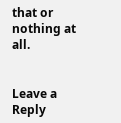that or nothing at all.


Leave a Reply